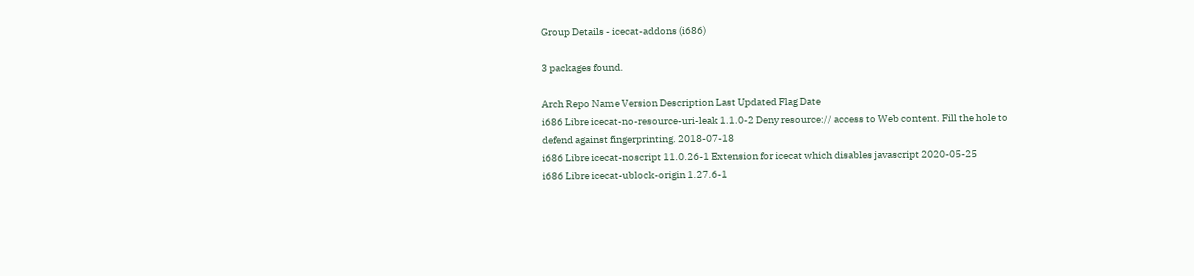Group Details - icecat-addons (i686)

3 packages found.

Arch Repo Name Version Description Last Updated Flag Date
i686 Libre icecat-no-resource-uri-leak 1.1.0-2 Deny resource:// access to Web content. Fill the hole to defend against fingerprinting. 2018-07-18
i686 Libre icecat-noscript 11.0.26-1 Extension for icecat which disables javascript 2020-05-25
i686 Libre icecat-ublock-origin 1.27.6-1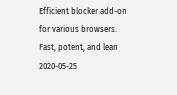Efficient blocker add-on for various browsers. Fast, potent, and lean 2020-05-25